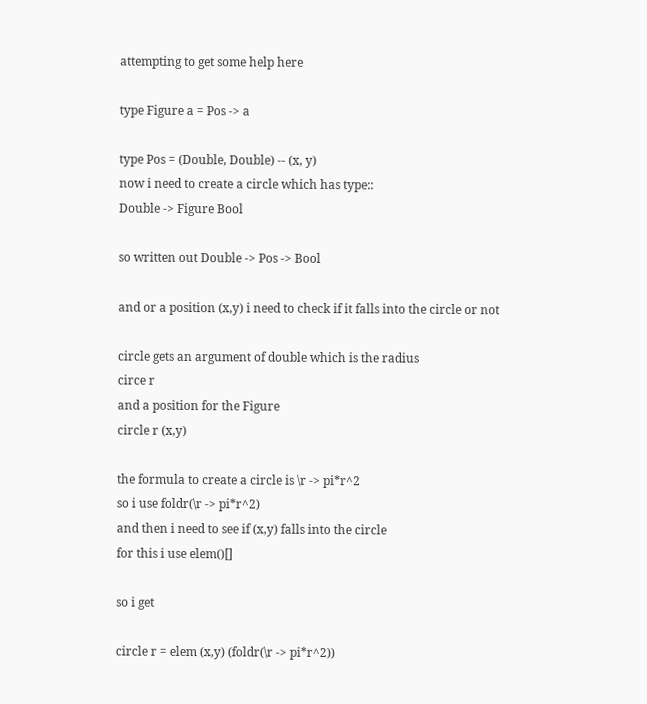attempting to get some help here

type Figure a = Pos -> a

type Pos = (Double, Double) -- (x, y)
now i need to create a circle which has type::
Double -> Figure Bool

so written out Double -> Pos -> Bool

and or a position (x,y) i need to check if it falls into the circle or not

circle gets an argument of double which is the radius
circe r
and a position for the Figure
circle r (x,y)

the formula to create a circle is \r -> pi*r^2
so i use foldr(\r -> pi*r^2)
and then i need to see if (x,y) falls into the circle
for this i use elem()[]

so i get

circle r = elem (x,y) (foldr(\r -> pi*r^2))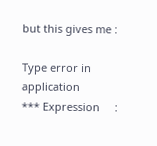but this gives me :

Type error in application
*** Expression     :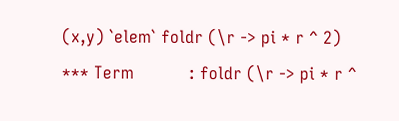(x,y) `elem` foldr (\r -> pi * r ^ 2)
*** Term           : foldr (\r -> pi * r ^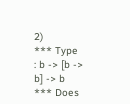2)
*** Type           : b -> [b -> b] -> b
*** Does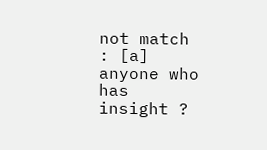not match : [a]
anyone who has insight ?